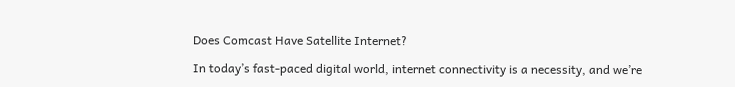Does Comcast Have Satellite Internet?

In today’s fast-paced digital world, internet connectivity is a necessity, and we’re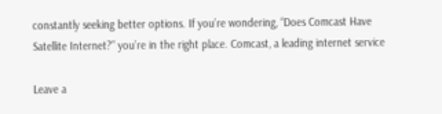constantly seeking better options. If you’re wondering, “Does Comcast Have Satellite Internet?” you’re in the right place. Comcast, a leading internet service

Leave a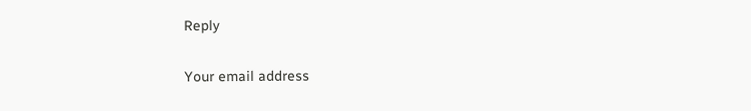Reply

Your email address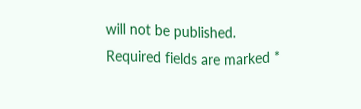will not be published. Required fields are marked *